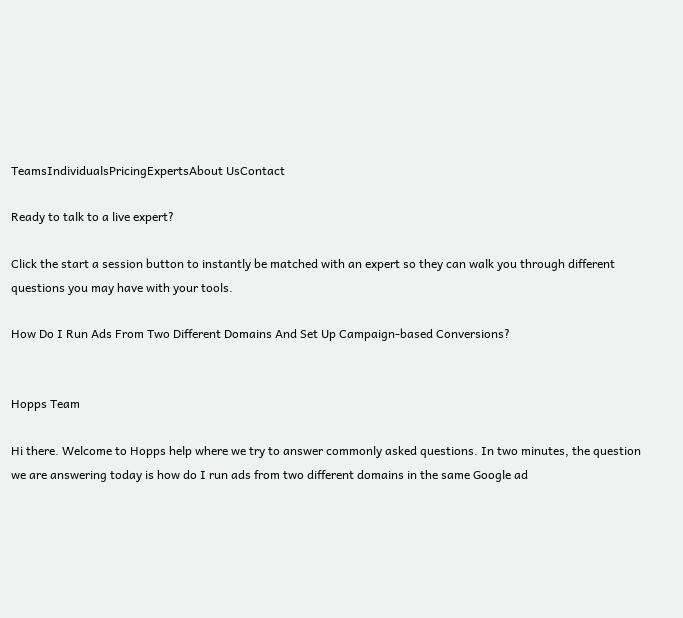TeamsIndividualsPricingExpertsAbout UsContact

Ready to talk to a live expert?

Click the start a session button to instantly be matched with an expert so they can walk you through different questions you may have with your tools.

How Do I Run Ads From Two Different Domains And Set Up Campaign-based Conversions?


Hopps Team

Hi there. Welcome to Hopps help where we try to answer commonly asked questions. In two minutes, the question we are answering today is how do I run ads from two different domains in the same Google ad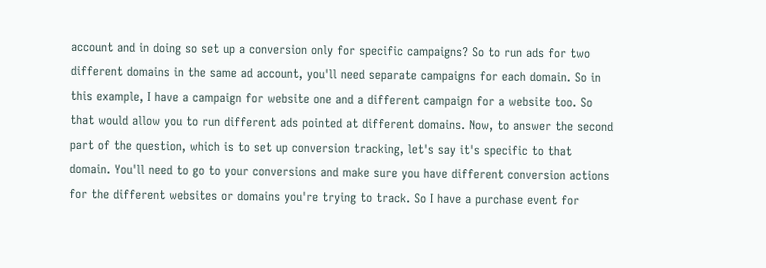account and in doing so set up a conversion only for specific campaigns? So to run ads for two different domains in the same ad account, you'll need separate campaigns for each domain. So in this example, I have a campaign for website one and a different campaign for a website too. So that would allow you to run different ads pointed at different domains. Now, to answer the second part of the question, which is to set up conversion tracking, let's say it's specific to that domain. You'll need to go to your conversions and make sure you have different conversion actions for the different websites or domains you're trying to track. So I have a purchase event for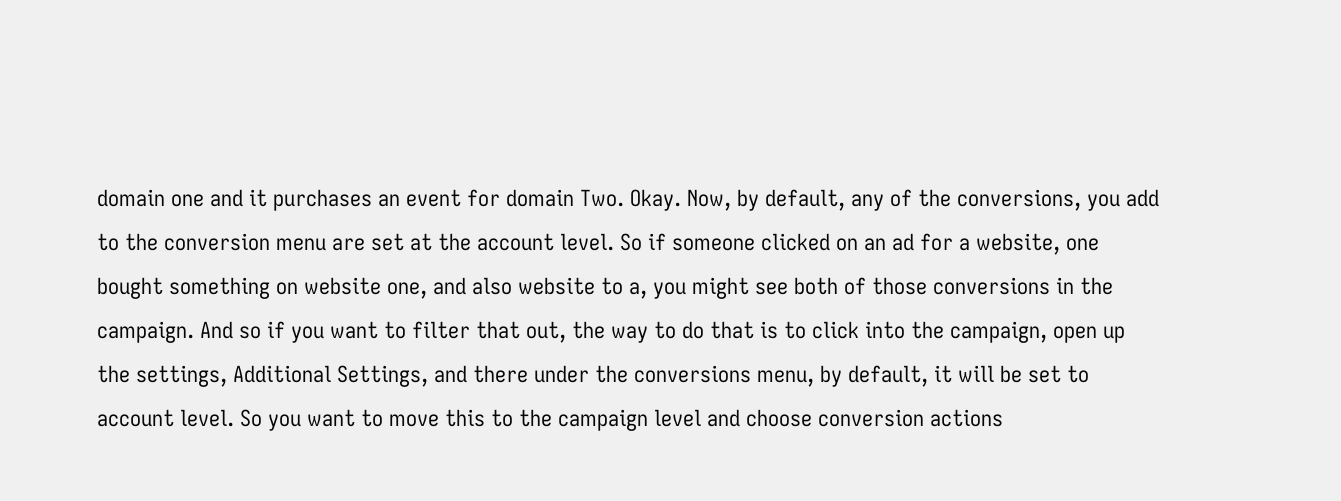domain one and it purchases an event for domain Two. Okay. Now, by default, any of the conversions, you add to the conversion menu are set at the account level. So if someone clicked on an ad for a website, one bought something on website one, and also website to a, you might see both of those conversions in the campaign. And so if you want to filter that out, the way to do that is to click into the campaign, open up the settings, Additional Settings, and there under the conversions menu, by default, it will be set to account level. So you want to move this to the campaign level and choose conversion actions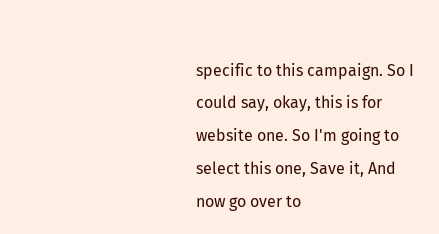specific to this campaign. So I could say, okay, this is for website one. So I'm going to select this one, Save it, And now go over to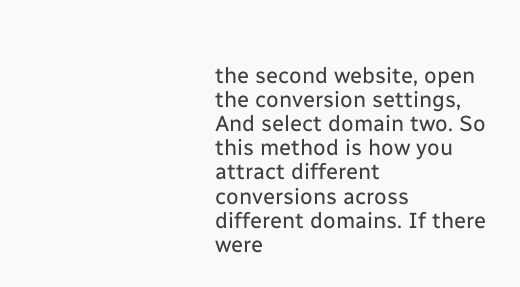the second website, open the conversion settings, And select domain two. So this method is how you attract different conversions across different domains. If there were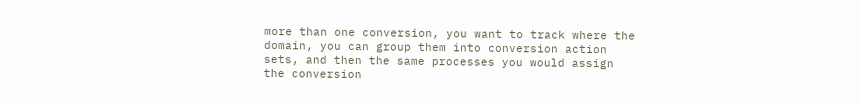more than one conversion, you want to track where the domain, you can group them into conversion action sets, and then the same processes you would assign the conversion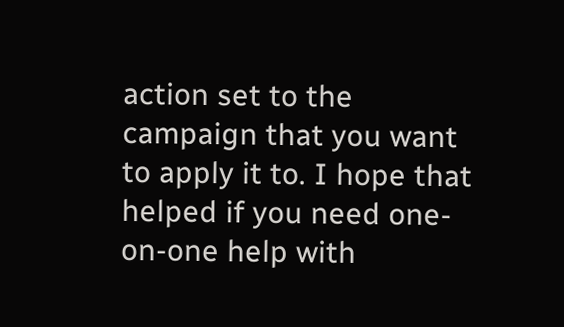action set to the campaign that you want to apply it to. I hope that helped if you need one-on-one help with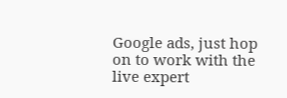Google ads, just hop on to work with the live expert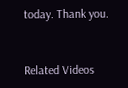today. Thank you.


Related Videos